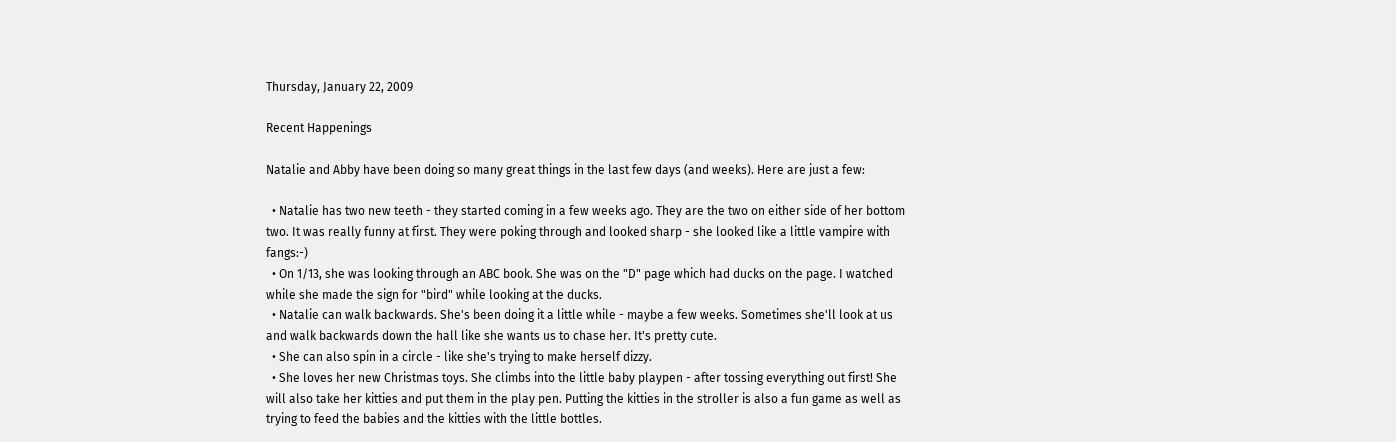Thursday, January 22, 2009

Recent Happenings

Natalie and Abby have been doing so many great things in the last few days (and weeks). Here are just a few:

  • Natalie has two new teeth - they started coming in a few weeks ago. They are the two on either side of her bottom two. It was really funny at first. They were poking through and looked sharp - she looked like a little vampire with fangs:-)
  • On 1/13, she was looking through an ABC book. She was on the "D" page which had ducks on the page. I watched while she made the sign for "bird" while looking at the ducks.
  • Natalie can walk backwards. She's been doing it a little while - maybe a few weeks. Sometimes she'll look at us and walk backwards down the hall like she wants us to chase her. It's pretty cute.
  • She can also spin in a circle - like she's trying to make herself dizzy.
  • She loves her new Christmas toys. She climbs into the little baby playpen - after tossing everything out first! She will also take her kitties and put them in the play pen. Putting the kitties in the stroller is also a fun game as well as trying to feed the babies and the kitties with the little bottles.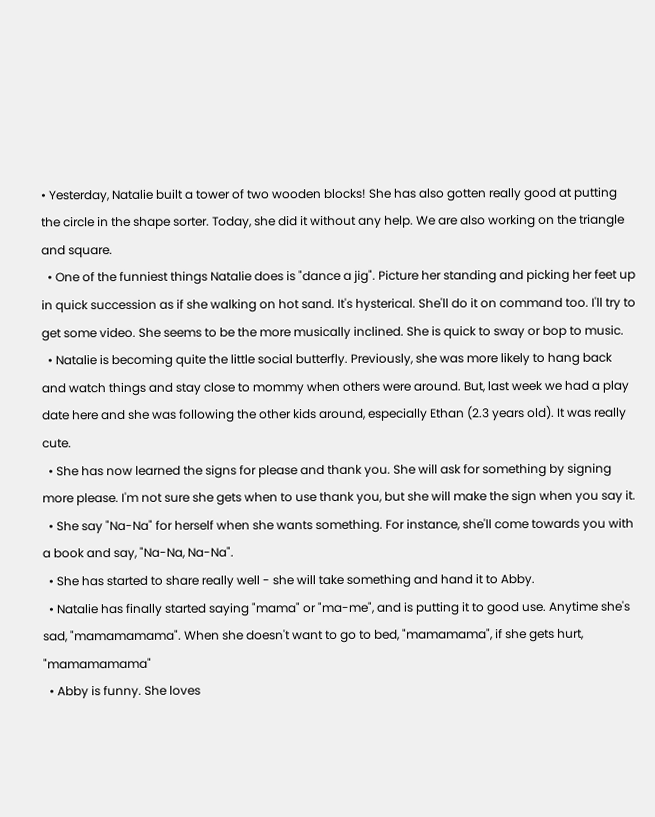• Yesterday, Natalie built a tower of two wooden blocks! She has also gotten really good at putting the circle in the shape sorter. Today, she did it without any help. We are also working on the triangle and square.
  • One of the funniest things Natalie does is "dance a jig". Picture her standing and picking her feet up in quick succession as if she walking on hot sand. It's hysterical. She'll do it on command too. I'll try to get some video. She seems to be the more musically inclined. She is quick to sway or bop to music.
  • Natalie is becoming quite the little social butterfly. Previously, she was more likely to hang back and watch things and stay close to mommy when others were around. But, last week we had a play date here and she was following the other kids around, especially Ethan (2.3 years old). It was really cute.
  • She has now learned the signs for please and thank you. She will ask for something by signing more please. I'm not sure she gets when to use thank you, but she will make the sign when you say it.
  • She say "Na-Na" for herself when she wants something. For instance, she'll come towards you with a book and say, "Na-Na, Na-Na".
  • She has started to share really well - she will take something and hand it to Abby.
  • Natalie has finally started saying "mama" or "ma-me", and is putting it to good use. Anytime she's sad, "mamamamama". When she doesn't want to go to bed, "mamamama", if she gets hurt, "mamamamama"
  • Abby is funny. She loves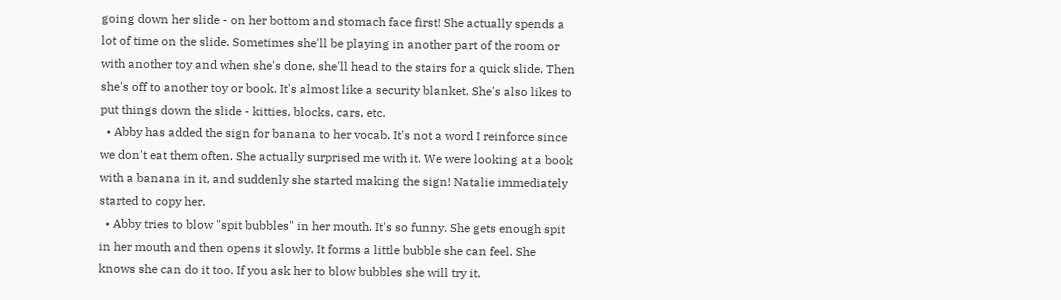going down her slide - on her bottom and stomach face first! She actually spends a lot of time on the slide. Sometimes she'll be playing in another part of the room or with another toy and when she's done, she'll head to the stairs for a quick slide. Then she's off to another toy or book. It's almost like a security blanket. She's also likes to put things down the slide - kitties, blocks, cars, etc.
  • Abby has added the sign for banana to her vocab. It's not a word I reinforce since we don't eat them often. She actually surprised me with it. We were looking at a book with a banana in it, and suddenly she started making the sign! Natalie immediately started to copy her.
  • Abby tries to blow "spit bubbles" in her mouth. It's so funny. She gets enough spit in her mouth and then opens it slowly. It forms a little bubble she can feel. She knows she can do it too. If you ask her to blow bubbles she will try it.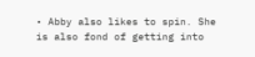• Abby also likes to spin. She is also fond of getting into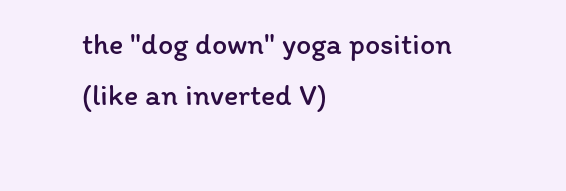the "dog down" yoga position (like an inverted V)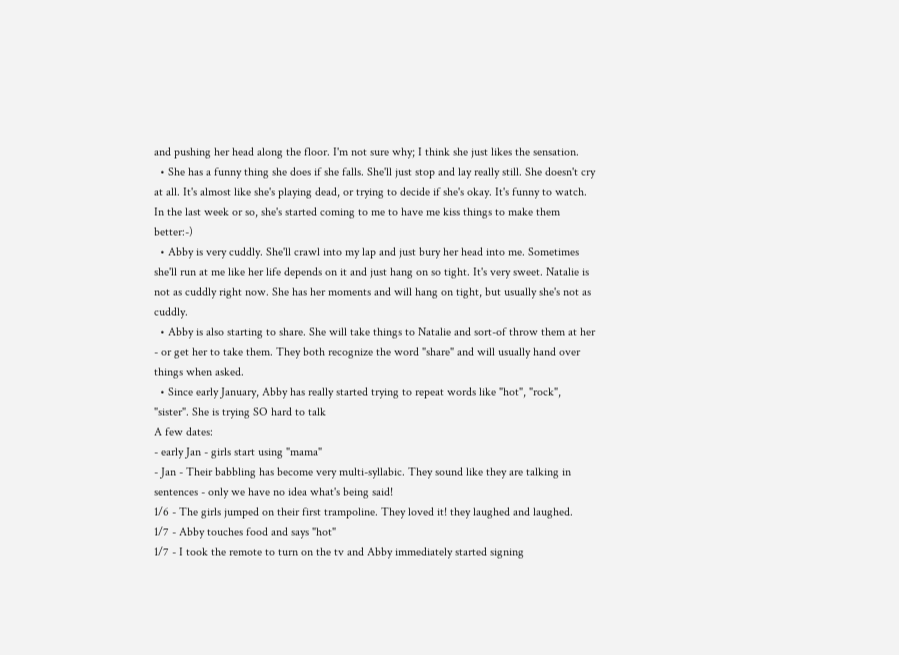and pushing her head along the floor. I'm not sure why; I think she just likes the sensation.
  • She has a funny thing she does if she falls. She'll just stop and lay really still. She doesn't cry at all. It's almost like she's playing dead, or trying to decide if she's okay. It's funny to watch. In the last week or so, she's started coming to me to have me kiss things to make them better:-)
  • Abby is very cuddly. She'll crawl into my lap and just bury her head into me. Sometimes she'll run at me like her life depends on it and just hang on so tight. It's very sweet. Natalie is not as cuddly right now. She has her moments and will hang on tight, but usually she's not as cuddly.
  • Abby is also starting to share. She will take things to Natalie and sort-of throw them at her - or get her to take them. They both recognize the word "share" and will usually hand over things when asked.
  • Since early January, Abby has really started trying to repeat words like "hot", "rock", "sister". She is trying SO hard to talk
A few dates:
- early Jan - girls start using "mama"
- Jan - Their babbling has become very multi-syllabic. They sound like they are talking in sentences - only we have no idea what's being said!
1/6 - The girls jumped on their first trampoline. They loved it! they laughed and laughed.
1/7 - Abby touches food and says "hot"
1/7 - I took the remote to turn on the tv and Abby immediately started signing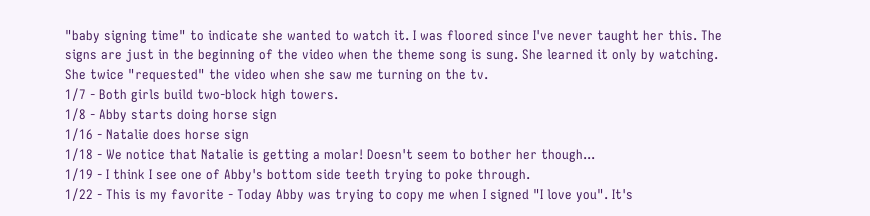"baby signing time" to indicate she wanted to watch it. I was floored since I've never taught her this. The signs are just in the beginning of the video when the theme song is sung. She learned it only by watching. She twice "requested" the video when she saw me turning on the tv.
1/7 - Both girls build two-block high towers.
1/8 - Abby starts doing horse sign
1/16 - Natalie does horse sign
1/18 - We notice that Natalie is getting a molar! Doesn't seem to bother her though...
1/19 - I think I see one of Abby's bottom side teeth trying to poke through.
1/22 - This is my favorite - Today Abby was trying to copy me when I signed "I love you". It's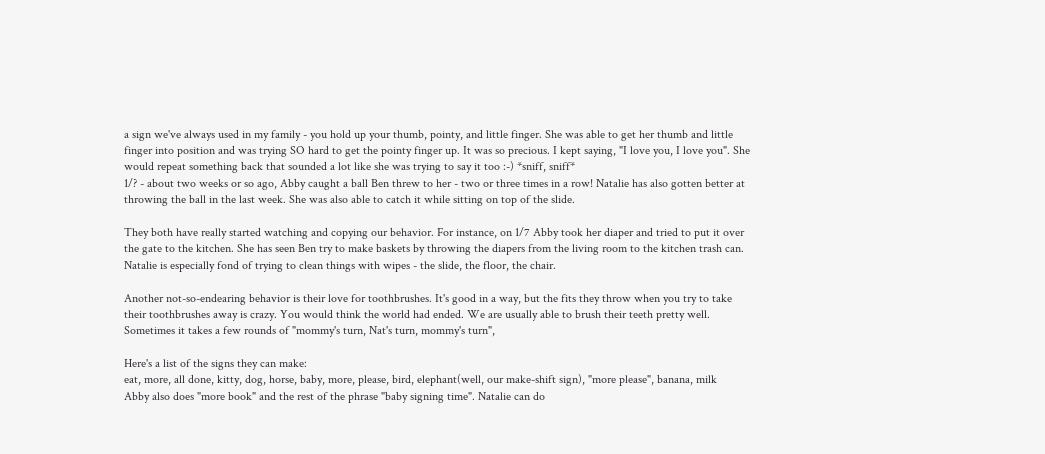a sign we've always used in my family - you hold up your thumb, pointy, and little finger. She was able to get her thumb and little finger into position and was trying SO hard to get the pointy finger up. It was so precious. I kept saying, "I love you, I love you". She would repeat something back that sounded a lot like she was trying to say it too :-) *sniff, sniff*
1/? - about two weeks or so ago, Abby caught a ball Ben threw to her - two or three times in a row! Natalie has also gotten better at throwing the ball in the last week. She was also able to catch it while sitting on top of the slide.

They both have really started watching and copying our behavior. For instance, on 1/7 Abby took her diaper and tried to put it over the gate to the kitchen. She has seen Ben try to make baskets by throwing the diapers from the living room to the kitchen trash can. Natalie is especially fond of trying to clean things with wipes - the slide, the floor, the chair.

Another not-so-endearing behavior is their love for toothbrushes. It's good in a way, but the fits they throw when you try to take their toothbrushes away is crazy. You would think the world had ended. We are usually able to brush their teeth pretty well. Sometimes it takes a few rounds of "mommy's turn, Nat's turn, mommy's turn",

Here's a list of the signs they can make:
eat, more, all done, kitty, dog, horse, baby, more, please, bird, elephant(well, our make-shift sign), "more please", banana, milk
Abby also does "more book" and the rest of the phrase "baby signing time". Natalie can do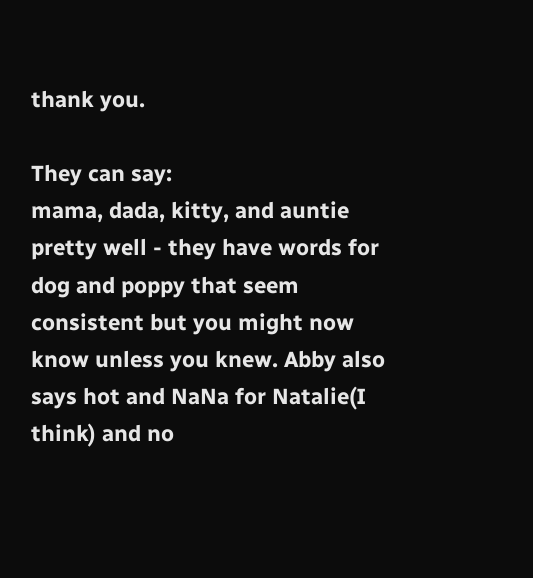thank you.

They can say:
mama, dada, kitty, and auntie pretty well - they have words for dog and poppy that seem consistent but you might now know unless you knew. Abby also says hot and NaNa for Natalie(I think) and no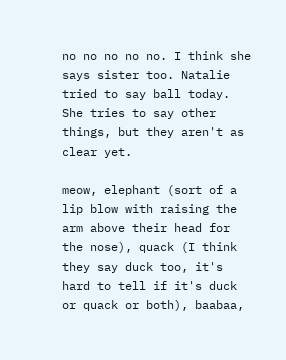no no no no no. I think she says sister too. Natalie tried to say ball today. She tries to say other things, but they aren't as clear yet.

meow, elephant (sort of a lip blow with raising the arm above their head for the nose), quack (I think they say duck too, it's hard to tell if it's duck or quack or both), baabaa,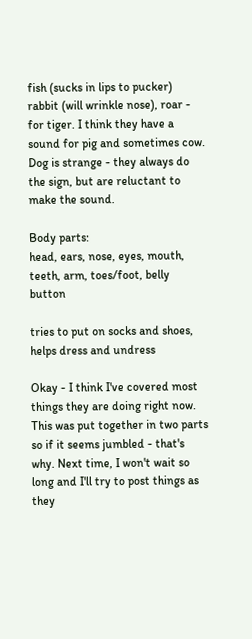fish (sucks in lips to pucker) rabbit (will wrinkle nose), roar - for tiger. I think they have a sound for pig and sometimes cow. Dog is strange - they always do the sign, but are reluctant to make the sound.

Body parts:
head, ears, nose, eyes, mouth, teeth, arm, toes/foot, belly button

tries to put on socks and shoes, helps dress and undress

Okay - I think I've covered most things they are doing right now. This was put together in two parts so if it seems jumbled - that's why. Next time, I won't wait so long and I'll try to post things as they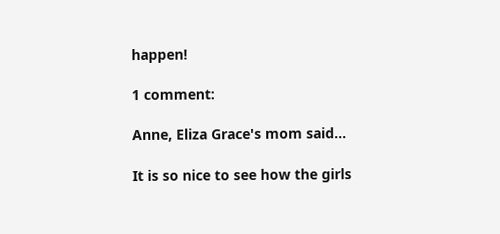happen!

1 comment:

Anne, Eliza Grace's mom said...

It is so nice to see how the girls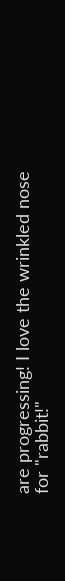are progressing! I love the wrinkled nose for "rabbit!"